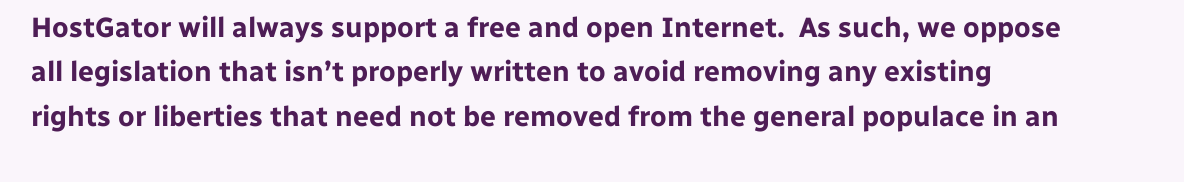HostGator will always support a free and open Internet.  As such, we oppose all legislation that isn’t properly written to avoid removing any existing rights or liberties that need not be removed from the general populace in an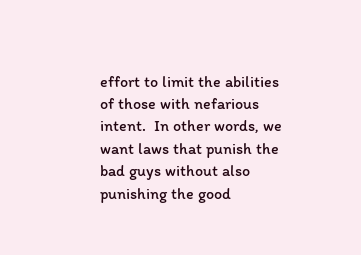effort to limit the abilities of those with nefarious intent.  In other words, we want laws that punish the bad guys without also punishing the good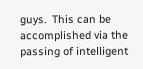guys.  This can be accomplished via the passing of intelligent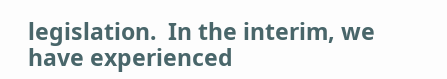legislation.  In the interim, we have experienced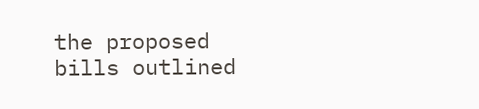the proposed bills outlined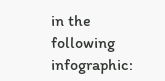in the following infographic: